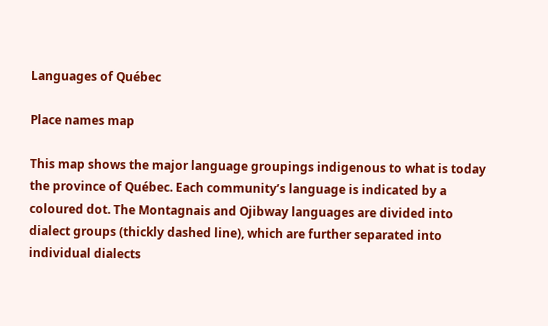Languages of Québec

Place names map

This map shows the major language groupings indigenous to what is today the province of Québec. Each community’s language is indicated by a coloured dot. The Montagnais and Ojibway languages are divided into dialect groups (thickly dashed line), which are further separated into individual dialects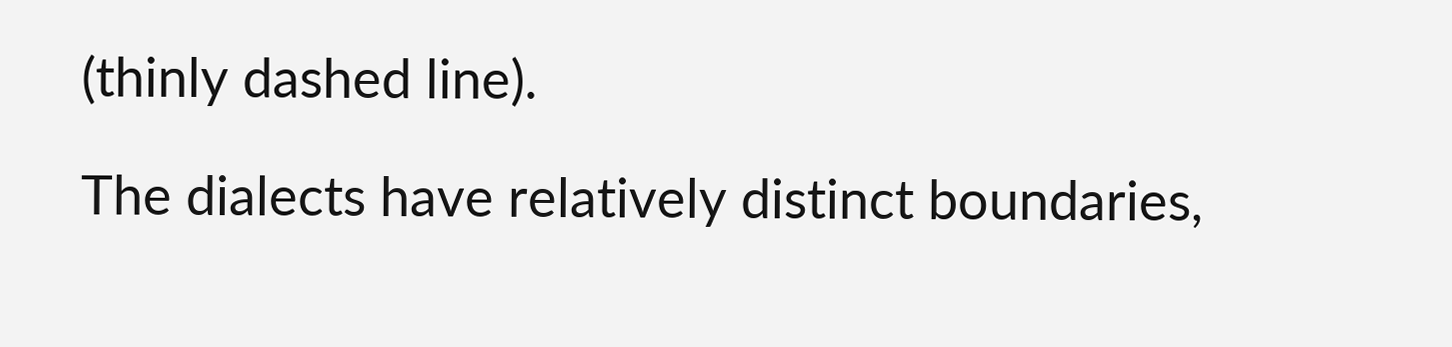(thinly dashed line).

The dialects have relatively distinct boundaries,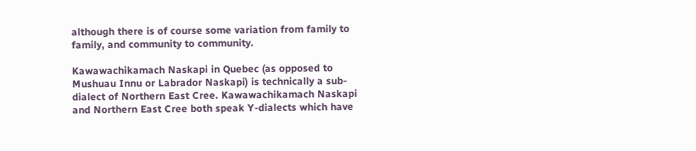although there is of course some variation from family to family, and community to community.

Kawawachikamach Naskapi in Quebec (as opposed to Mushuau Innu or Labrador Naskapi) is technically a sub-dialect of Northern East Cree. Kawawachikamach Naskapi and Northern East Cree both speak Y-dialects which have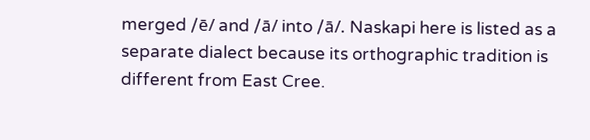merged /ē/ and /ā/ into /ā/. Naskapi here is listed as a separate dialect because its orthographic tradition is different from East Cree.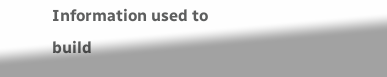Information used to build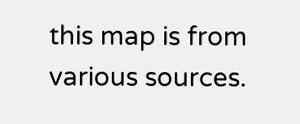this map is from various sources.